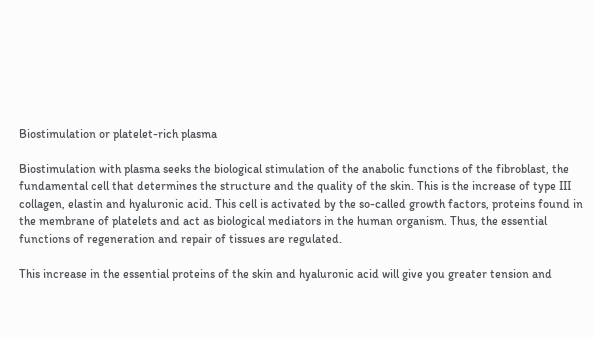Biostimulation or platelet-rich plasma

Biostimulation with plasma seeks the biological stimulation of the anabolic functions of the fibroblast, the fundamental cell that determines the structure and the quality of the skin. This is the increase of type III collagen, elastin and hyaluronic acid. This cell is activated by the so-called growth factors, proteins found in the membrane of platelets and act as biological mediators in the human organism. Thus, the essential functions of regeneration and repair of tissues are regulated.

This increase in the essential proteins of the skin and hyaluronic acid will give you greater tension and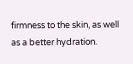firmness to the skin, as well as a better hydration.